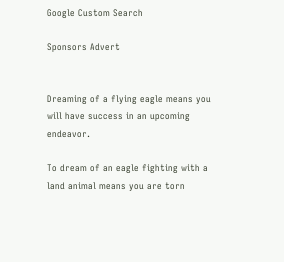Google Custom Search

Sponsors Advert


Dreaming of a flying eagle means you will have success in an upcoming endeavor.

To dream of an eagle fighting with a land animal means you are torn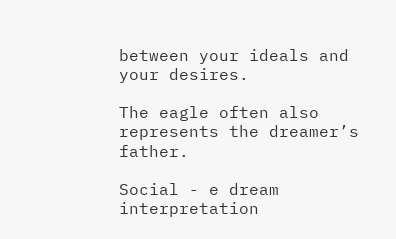between your ideals and your desires.

The eagle often also represents the dreamer’s father.

Social - e dream interpretation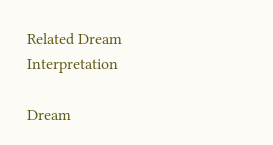Related Dream Interpretation

Dream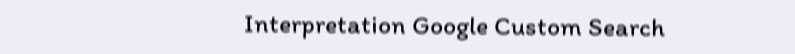Interpretation Google Custom Search